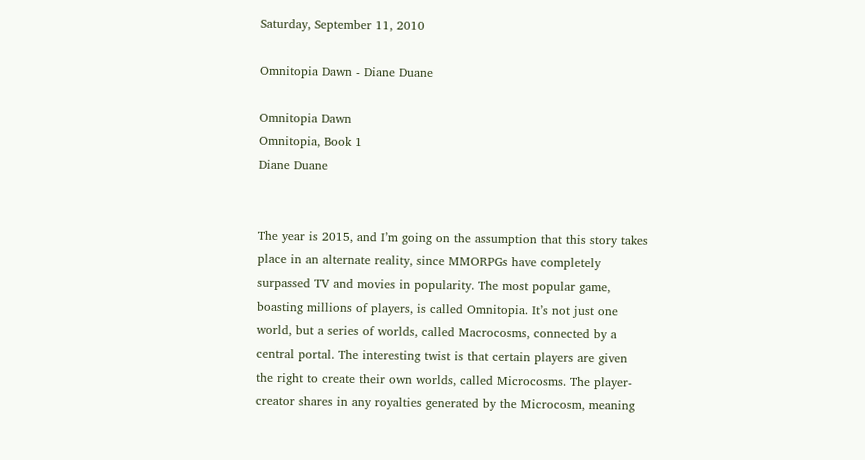Saturday, September 11, 2010

Omnitopia Dawn - Diane Duane

Omnitopia Dawn
Omnitopia, Book 1
Diane Duane


The year is 2015, and I’m going on the assumption that this story takes place in an alternate reality, since MMORPGs have completely surpassed TV and movies in popularity. The most popular game, boasting millions of players, is called Omnitopia. It’s not just one world, but a series of worlds, called Macrocosms, connected by a central portal. The interesting twist is that certain players are given the right to create their own worlds, called Microcosms. The player-creator shares in any royalties generated by the Microcosm, meaning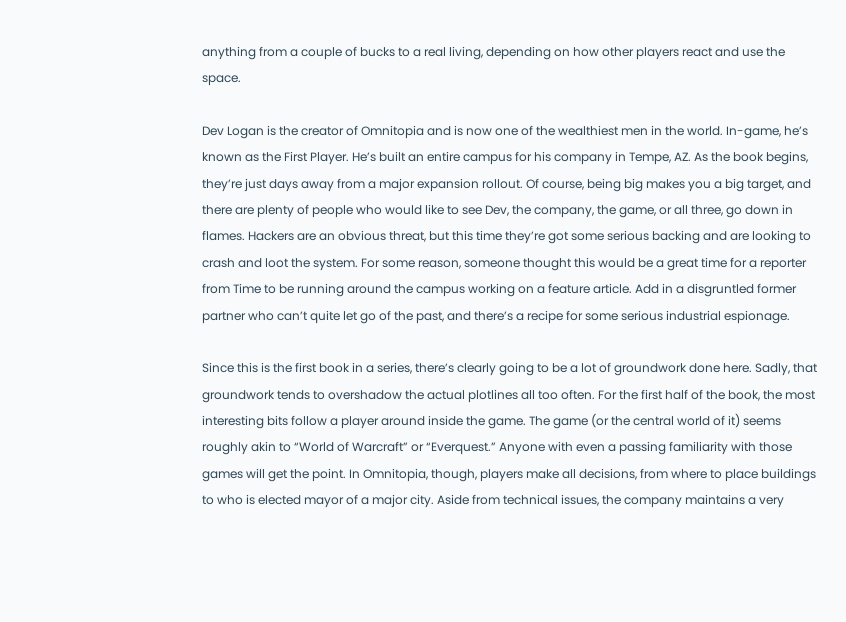anything from a couple of bucks to a real living, depending on how other players react and use the space.

Dev Logan is the creator of Omnitopia and is now one of the wealthiest men in the world. In-game, he’s known as the First Player. He’s built an entire campus for his company in Tempe, AZ. As the book begins, they’re just days away from a major expansion rollout. Of course, being big makes you a big target, and there are plenty of people who would like to see Dev, the company, the game, or all three, go down in flames. Hackers are an obvious threat, but this time they’re got some serious backing and are looking to crash and loot the system. For some reason, someone thought this would be a great time for a reporter from Time to be running around the campus working on a feature article. Add in a disgruntled former partner who can’t quite let go of the past, and there’s a recipe for some serious industrial espionage.

Since this is the first book in a series, there’s clearly going to be a lot of groundwork done here. Sadly, that groundwork tends to overshadow the actual plotlines all too often. For the first half of the book, the most interesting bits follow a player around inside the game. The game (or the central world of it) seems roughly akin to “World of Warcraft” or “Everquest.” Anyone with even a passing familiarity with those games will get the point. In Omnitopia, though, players make all decisions, from where to place buildings to who is elected mayor of a major city. Aside from technical issues, the company maintains a very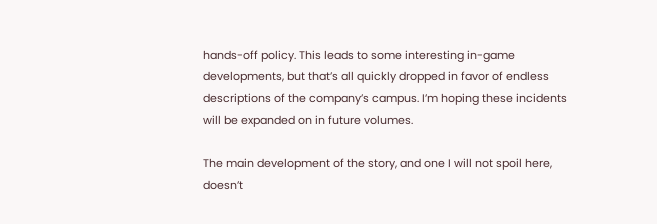hands-off policy. This leads to some interesting in-game developments, but that’s all quickly dropped in favor of endless descriptions of the company’s campus. I’m hoping these incidents will be expanded on in future volumes.

The main development of the story, and one I will not spoil here, doesn’t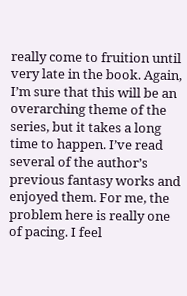really come to fruition until very late in the book. Again, I’m sure that this will be an overarching theme of the series, but it takes a long time to happen. I’ve read several of the author’s previous fantasy works and enjoyed them. For me, the problem here is really one of pacing. I feel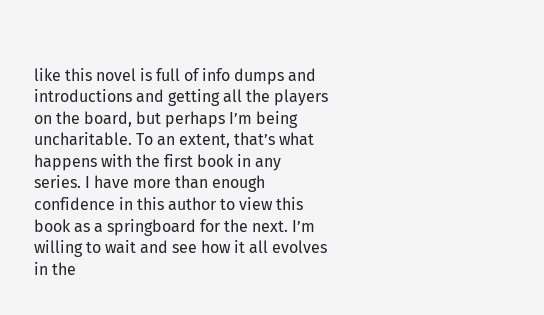like this novel is full of info dumps and introductions and getting all the players on the board, but perhaps I’m being uncharitable. To an extent, that’s what happens with the first book in any series. I have more than enough confidence in this author to view this book as a springboard for the next. I’m willing to wait and see how it all evolves in the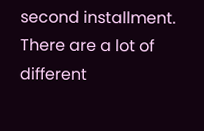second installment. There are a lot of different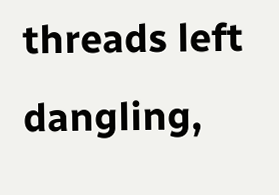threads left dangling,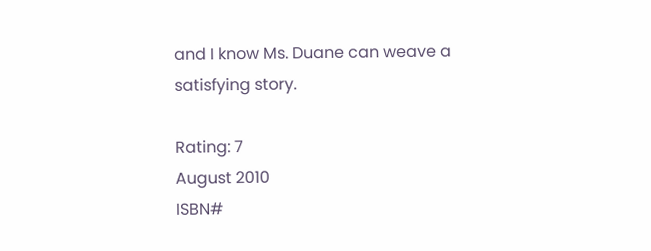and I know Ms. Duane can weave a satisfying story.

Rating: 7
August 2010
ISBN#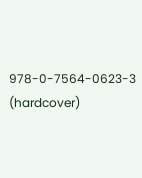978-0-7564-0623-3 (hardcover)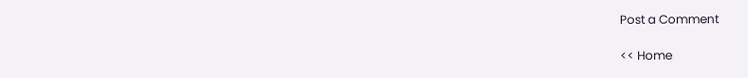Post a Comment

<< Home